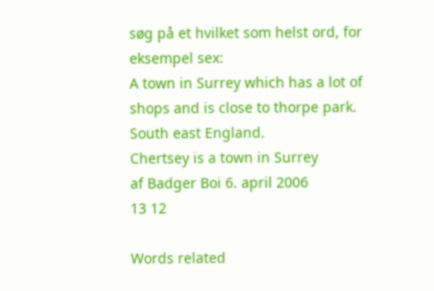søg på et hvilket som helst ord, for eksempel sex:
A town in Surrey which has a lot of shops and is close to thorpe park. South east England.
Chertsey is a town in Surrey
af Badger Boi 6. april 2006
13 12

Words related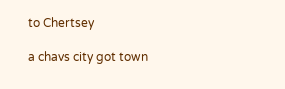to Chertsey

a chavs city got town